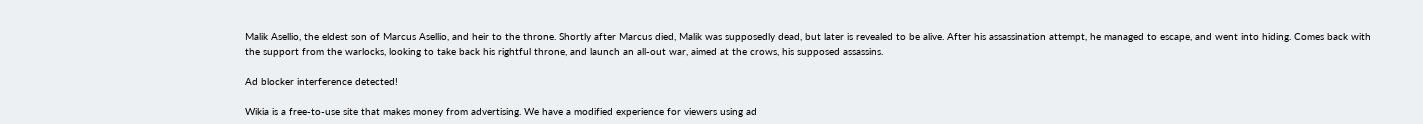Malik Asellio, the eldest son of Marcus Asellio, and heir to the throne. Shortly after Marcus died, Malik was supposedly dead, but later is revealed to be alive. After his assassination attempt, he managed to escape, and went into hiding. Comes back with the support from the warlocks, looking to take back his rightful throne, and launch an all-out war, aimed at the crows, his supposed assassins.

Ad blocker interference detected!

Wikia is a free-to-use site that makes money from advertising. We have a modified experience for viewers using ad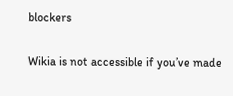blockers

Wikia is not accessible if you’ve made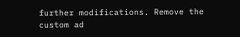further modifications. Remove the custom ad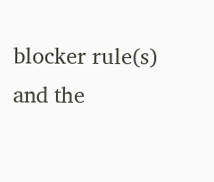blocker rule(s) and the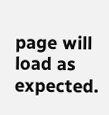page will load as expected.